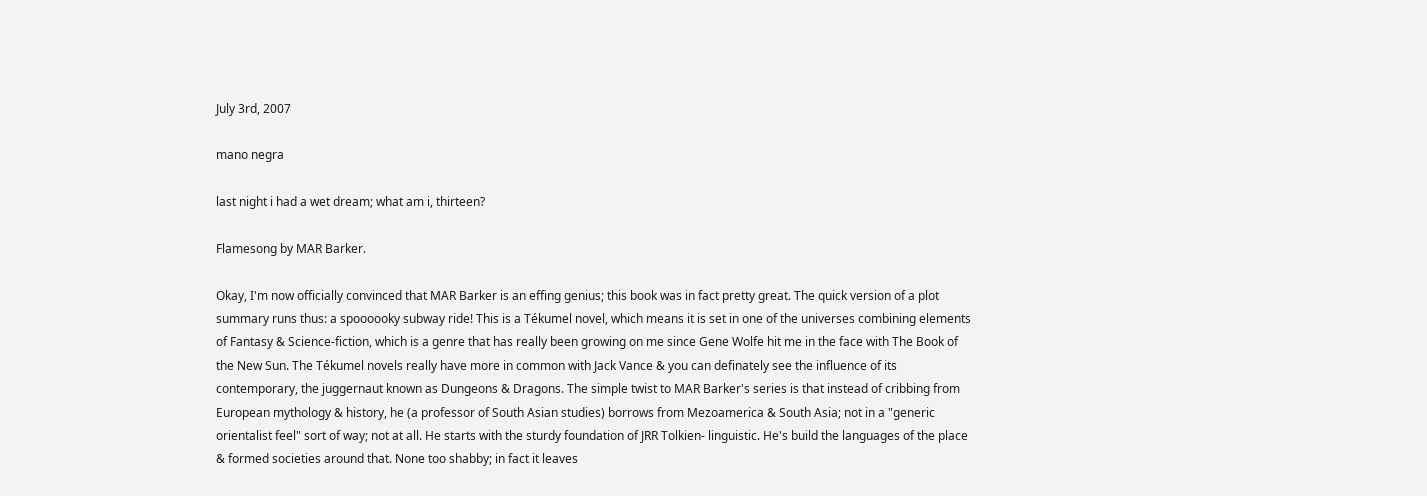July 3rd, 2007

mano negra

last night i had a wet dream; what am i, thirteen?

Flamesong by MAR Barker.

Okay, I'm now officially convinced that MAR Barker is an effing genius; this book was in fact pretty great. The quick version of a plot summary runs thus: a spoooooky subway ride! This is a Tékumel novel, which means it is set in one of the universes combining elements of Fantasy & Science-fiction, which is a genre that has really been growing on me since Gene Wolfe hit me in the face with The Book of the New Sun. The Tékumel novels really have more in common with Jack Vance & you can definately see the influence of its contemporary, the juggernaut known as Dungeons & Dragons. The simple twist to MAR Barker's series is that instead of cribbing from European mythology & history, he (a professor of South Asian studies) borrows from Mezoamerica & South Asia; not in a "generic orientalist feel" sort of way; not at all. He starts with the sturdy foundation of JRR Tolkien- linguistic. He's build the languages of the place & formed societies around that. None too shabby; in fact it leaves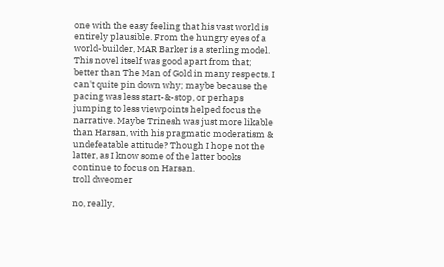one with the easy feeling that his vast world is entirely plausible. From the hungry eyes of a world-builder, MAR Barker is a sterling model. This novel itself was good apart from that; better than The Man of Gold in many respects. I can't quite pin down why; maybe because the pacing was less start-&-stop, or perhaps jumping to less viewpoints helped focus the narrative. Maybe Trinesh was just more likable than Harsan, with his pragmatic moderatism & undefeatable attitude? Though I hope not the latter, as I know some of the latter books continue to focus on Harsan.
troll dweomer

no, really,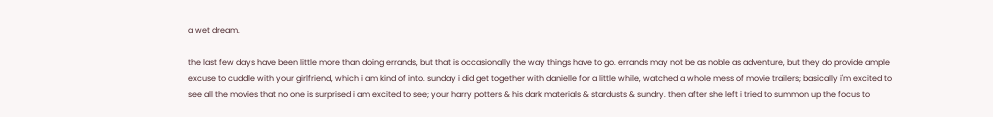a wet dream.

the last few days have been little more than doing errands, but that is occasionally the way things have to go. errands may not be as noble as adventure, but they do provide ample excuse to cuddle with your girlfriend, which i am kind of into. sunday i did get together with danielle for a little while, watched a whole mess of movie trailers; basically i'm excited to see all the movies that no one is surprised i am excited to see; your harry potters & his dark materials & stardusts & sundry. then after she left i tried to summon up the focus to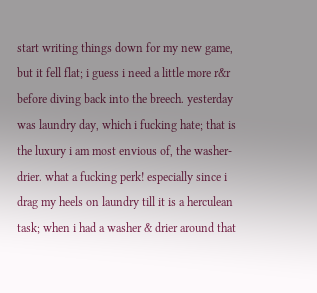start writing things down for my new game, but it fell flat; i guess i need a little more r&r before diving back into the breech. yesterday was laundry day, which i fucking hate; that is the luxury i am most envious of, the washer-drier. what a fucking perk! especially since i drag my heels on laundry till it is a herculean task; when i had a washer & drier around that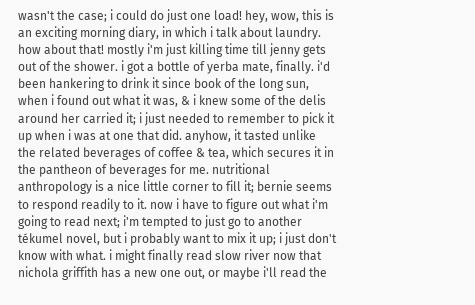wasn't the case; i could do just one load! hey, wow, this is an exciting morning diary, in which i talk about laundry. how about that! mostly i'm just killing time till jenny gets out of the shower. i got a bottle of yerba mate, finally. i'd been hankering to drink it since book of the long sun, when i found out what it was, & i knew some of the delis around her carried it; i just needed to remember to pick it up when i was at one that did. anyhow, it tasted unlike the related beverages of coffee & tea, which secures it in the pantheon of beverages for me. nutritional anthropology is a nice little corner to fill it; bernie seems to respond readily to it. now i have to figure out what i'm going to read next; i'm tempted to just go to another tékumel novel, but i probably want to mix it up; i just don't know with what. i might finally read slow river now that nichola griffith has a new one out, or maybe i'll read the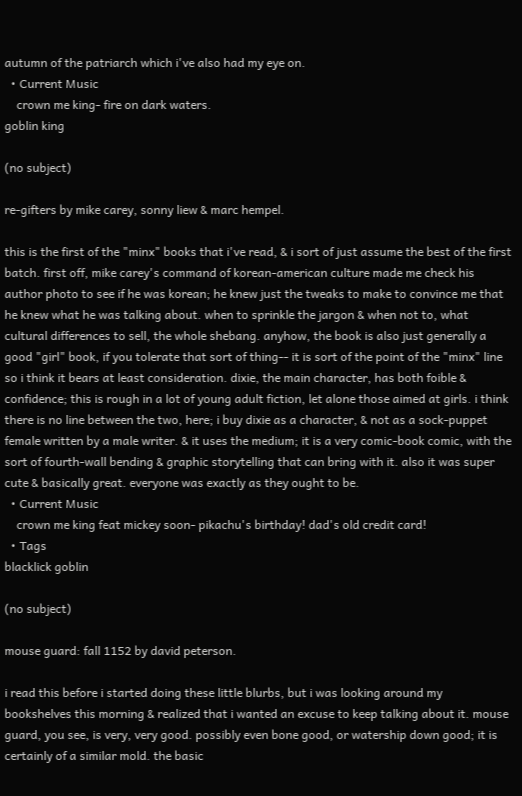autumn of the patriarch which i've also had my eye on.
  • Current Music
    crown me king- fire on dark waters.
goblin king

(no subject)

re-gifters by mike carey, sonny liew & marc hempel.

this is the first of the "minx" books that i've read, & i sort of just assume the best of the first batch. first off, mike carey's command of korean-american culture made me check his author photo to see if he was korean; he knew just the tweaks to make to convince me that he knew what he was talking about. when to sprinkle the jargon & when not to, what cultural differences to sell, the whole shebang. anyhow, the book is also just generally a good "girl" book, if you tolerate that sort of thing-- it is sort of the point of the "minx" line so i think it bears at least consideration. dixie, the main character, has both foible & confidence; this is rough in a lot of young adult fiction, let alone those aimed at girls. i think there is no line between the two, here; i buy dixie as a character, & not as a sock-puppet female written by a male writer. & it uses the medium; it is a very comic-book comic, with the sort of fourth-wall bending & graphic storytelling that can bring with it. also it was super cute & basically great. everyone was exactly as they ought to be.
  • Current Music
    crown me king feat mickey soon- pikachu's birthday! dad's old credit card!
  • Tags
blacklick goblin

(no subject)

mouse guard: fall 1152 by david peterson.

i read this before i started doing these little blurbs, but i was looking around my bookshelves this morning & realized that i wanted an excuse to keep talking about it. mouse guard, you see, is very, very good. possibly even bone good, or watership down good; it is certainly of a similar mold. the basic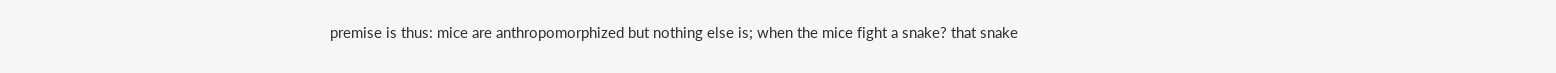premise is thus: mice are anthropomorphized but nothing else is; when the mice fight a snake? that snake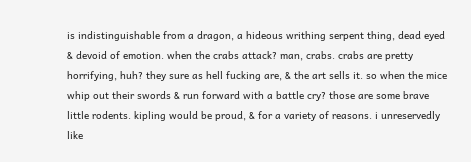is indistinguishable from a dragon, a hideous writhing serpent thing, dead eyed & devoid of emotion. when the crabs attack? man, crabs. crabs are pretty horrifying, huh? they sure as hell fucking are, & the art sells it. so when the mice whip out their swords & run forward with a battle cry? those are some brave little rodents. kipling would be proud, & for a variety of reasons. i unreservedly like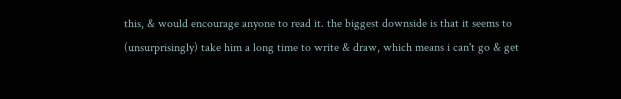this, & would encourage anyone to read it. the biggest downside is that it seems to (unsurprisingly) take him a long time to write & draw, which means i can't go & get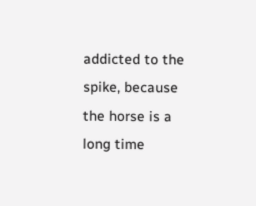addicted to the spike, because the horse is a long time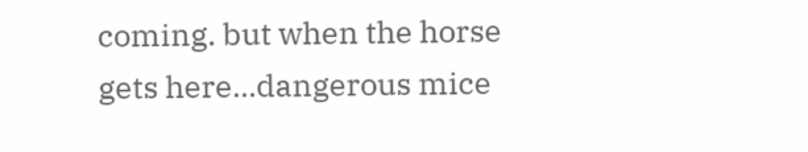coming. but when the horse gets here...dangerous mice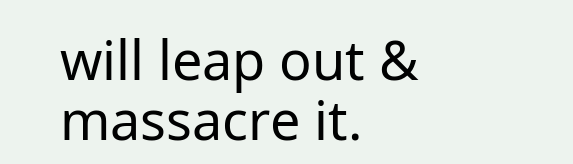will leap out & massacre it.